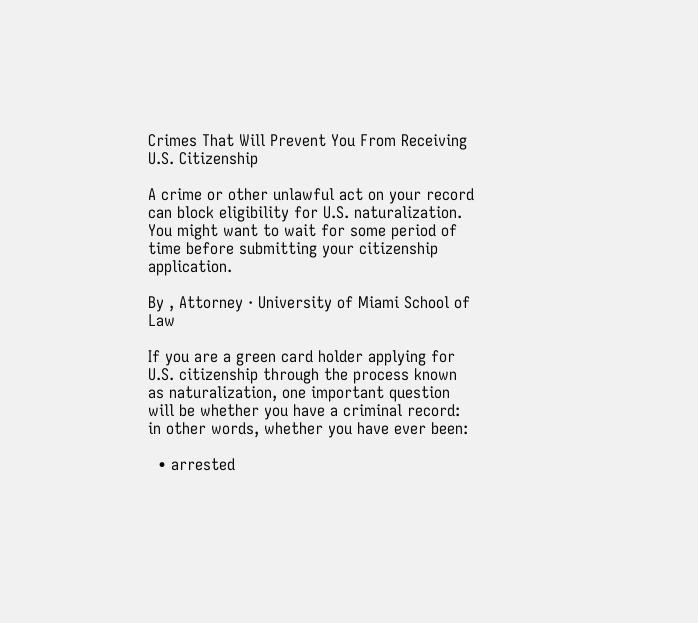Crimes That Will Prevent You From Receiving U.S. Citizenship

A crime or other unlawful act on your record can block eligibility for U.S. naturalization. You might want to wait for some period of time before submitting your citizenship application.

By , Attorney · University of Miami School of Law

If you are a green card holder applying for U.S. citizenship through the process known as naturalization, one important question will be whether you have a criminal record: in other words, whether you have ever been:

  • arrested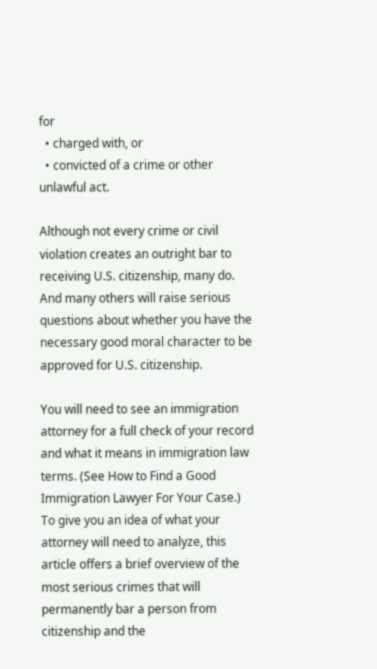for
  • charged with, or
  • convicted of a crime or other unlawful act.

Although not every crime or civil violation creates an outright bar to receiving U.S. citizenship, many do. And many others will raise serious questions about whether you have the necessary good moral character to be approved for U.S. citizenship.

You will need to see an immigration attorney for a full check of your record and what it means in immigration law terms. (See How to Find a Good Immigration Lawyer For Your Case.) To give you an idea of what your attorney will need to analyze, this article offers a brief overview of the most serious crimes that will permanently bar a person from citizenship and the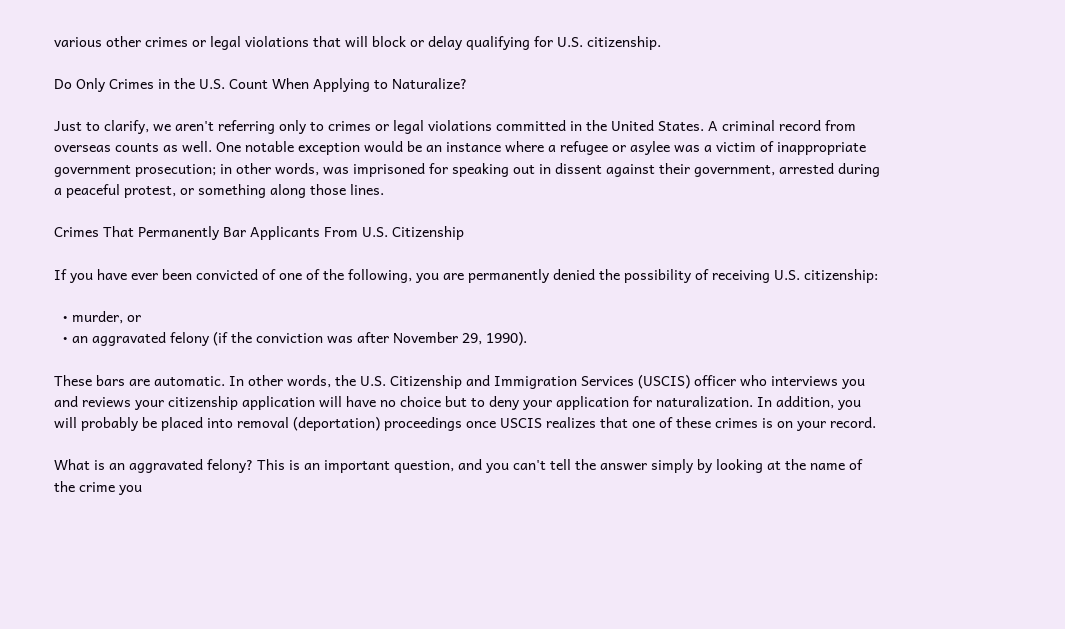various other crimes or legal violations that will block or delay qualifying for U.S. citizenship.

Do Only Crimes in the U.S. Count When Applying to Naturalize?

Just to clarify, we aren't referring only to crimes or legal violations committed in the United States. A criminal record from overseas counts as well. One notable exception would be an instance where a refugee or asylee was a victim of inappropriate government prosecution; in other words, was imprisoned for speaking out in dissent against their government, arrested during a peaceful protest, or something along those lines.

Crimes That Permanently Bar Applicants From U.S. Citizenship

If you have ever been convicted of one of the following, you are permanently denied the possibility of receiving U.S. citizenship:

  • murder, or
  • an aggravated felony (if the conviction was after November 29, 1990).

These bars are automatic. In other words, the U.S. Citizenship and Immigration Services (USCIS) officer who interviews you and reviews your citizenship application will have no choice but to deny your application for naturalization. In addition, you will probably be placed into removal (deportation) proceedings once USCIS realizes that one of these crimes is on your record.

What is an aggravated felony? This is an important question, and you can't tell the answer simply by looking at the name of the crime you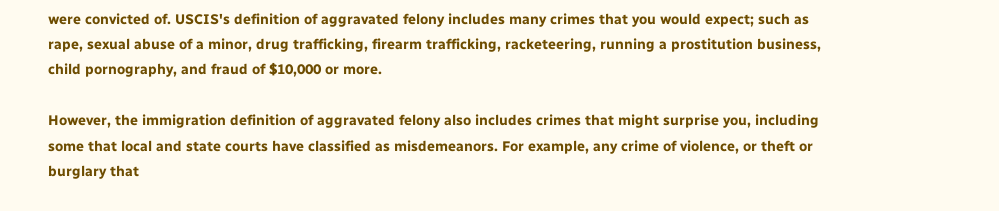were convicted of. USCIS's definition of aggravated felony includes many crimes that you would expect; such as rape, sexual abuse of a minor, drug trafficking, firearm trafficking, racketeering, running a prostitution business, child pornography, and fraud of $10,000 or more.

However, the immigration definition of aggravated felony also includes crimes that might surprise you, including some that local and state courts have classified as misdemeanors. For example, any crime of violence, or theft or burglary that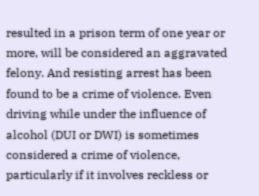resulted in a prison term of one year or more, will be considered an aggravated felony. And resisting arrest has been found to be a crime of violence. Even driving while under the influence of alcohol (DUI or DWI) is sometimes considered a crime of violence, particularly if it involves reckless or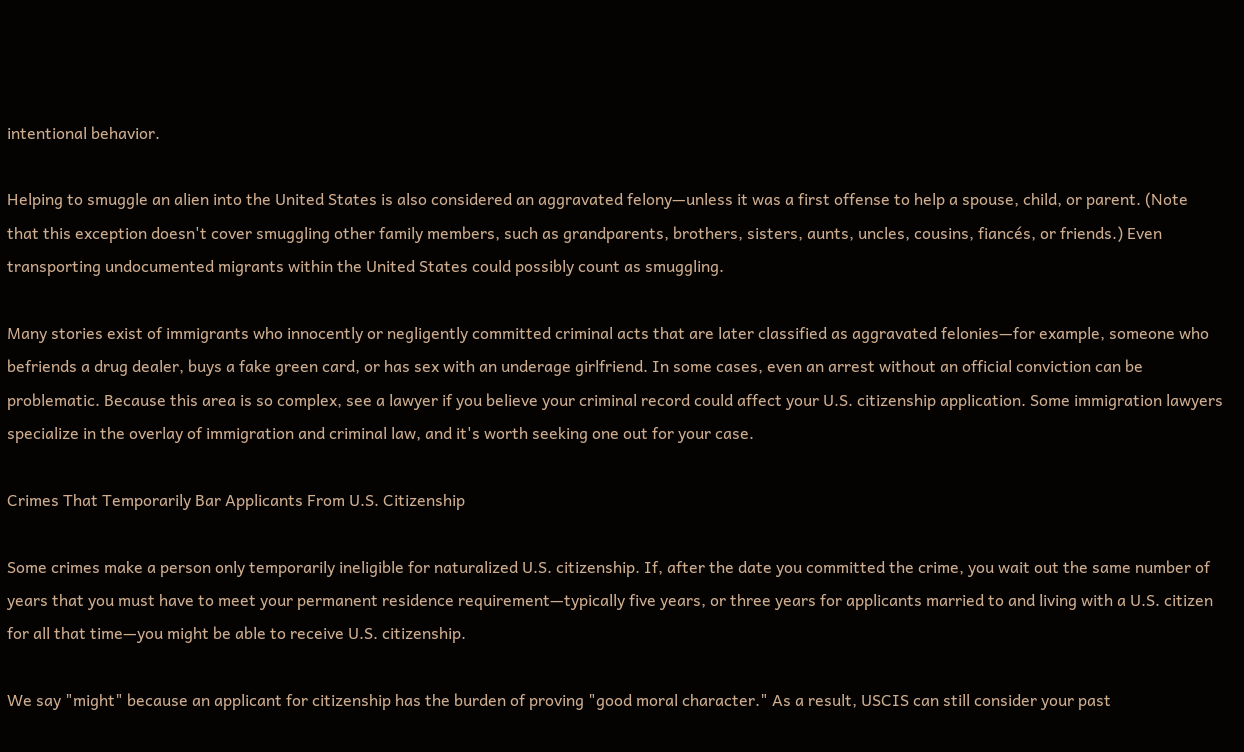intentional behavior.

Helping to smuggle an alien into the United States is also considered an aggravated felony—unless it was a first offense to help a spouse, child, or parent. (Note that this exception doesn't cover smuggling other family members, such as grandparents, brothers, sisters, aunts, uncles, cousins, fiancés, or friends.) Even transporting undocumented migrants within the United States could possibly count as smuggling.

Many stories exist of immigrants who innocently or negligently committed criminal acts that are later classified as aggravated felonies—for example, someone who befriends a drug dealer, buys a fake green card, or has sex with an underage girlfriend. In some cases, even an arrest without an official conviction can be problematic. Because this area is so complex, see a lawyer if you believe your criminal record could affect your U.S. citizenship application. Some immigration lawyers specialize in the overlay of immigration and criminal law, and it's worth seeking one out for your case.

Crimes That Temporarily Bar Applicants From U.S. Citizenship

Some crimes make a person only temporarily ineligible for naturalized U.S. citizenship. If, after the date you committed the crime, you wait out the same number of years that you must have to meet your permanent residence requirement—typically five years, or three years for applicants married to and living with a U.S. citizen for all that time—you might be able to receive U.S. citizenship.

We say "might" because an applicant for citizenship has the burden of proving "good moral character." As a result, USCIS can still consider your past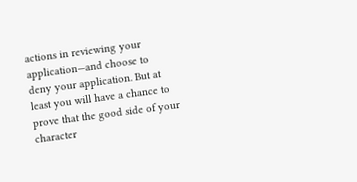actions in reviewing your application—and choose to deny your application. But at least you will have a chance to prove that the good side of your character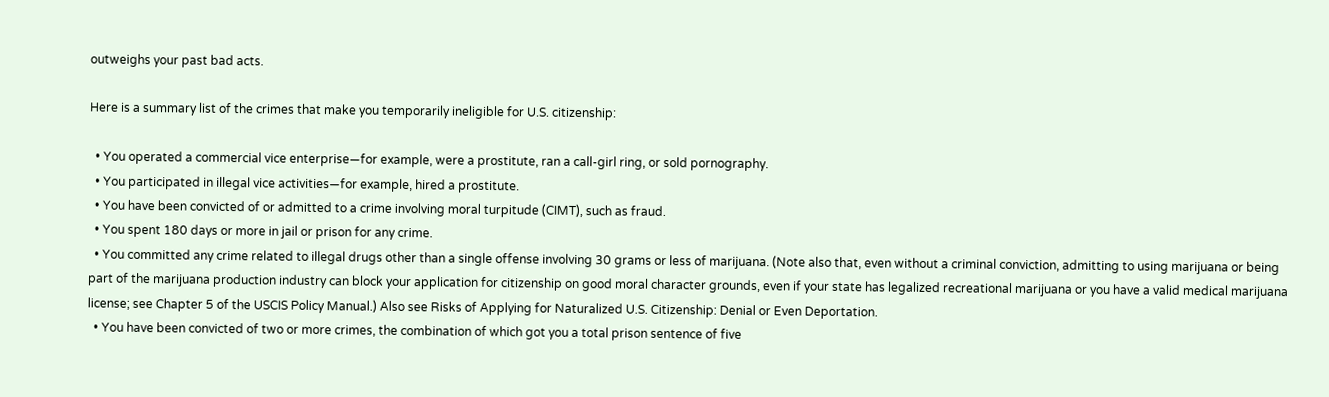outweighs your past bad acts.

Here is a summary list of the crimes that make you temporarily ineligible for U.S. citizenship:

  • You operated a commercial vice enterprise—for example, were a prostitute, ran a call-girl ring, or sold pornography.
  • You participated in illegal vice activities—for example, hired a prostitute.
  • You have been convicted of or admitted to a crime involving moral turpitude (CIMT), such as fraud.
  • You spent 180 days or more in jail or prison for any crime.
  • You committed any crime related to illegal drugs other than a single offense involving 30 grams or less of marijuana. (Note also that, even without a criminal conviction, admitting to using marijuana or being part of the marijuana production industry can block your application for citizenship on good moral character grounds, even if your state has legalized recreational marijuana or you have a valid medical marijuana license; see Chapter 5 of the USCIS Policy Manual.) Also see Risks of Applying for Naturalized U.S. Citizenship: Denial or Even Deportation.
  • You have been convicted of two or more crimes, the combination of which got you a total prison sentence of five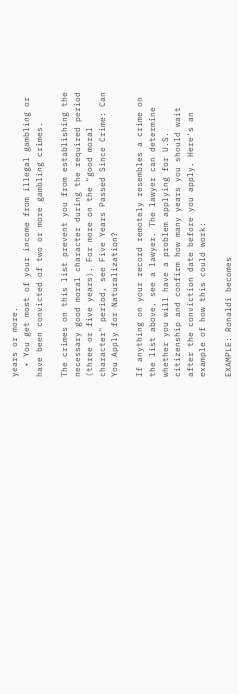years or more.
  • You get most of your income from illegal gambling or have been convicted of two or more gambling crimes.

The crimes on this list prevent you from establishing the necessary good moral character during the required period (three or five years). For more on the "good moral character" period, see Five Years Passed Since Crime: Can You Apply for Naturalization?

If anything on your record remotely resembles a crime on the list above, see a lawyer. The lawyer can determine whether you will have a problem applying for U.S. citizenship and confirm how many years you should wait after the conviction date before you apply. Here's an example of how this could work:

EXAMPLE: Ronaldi becomes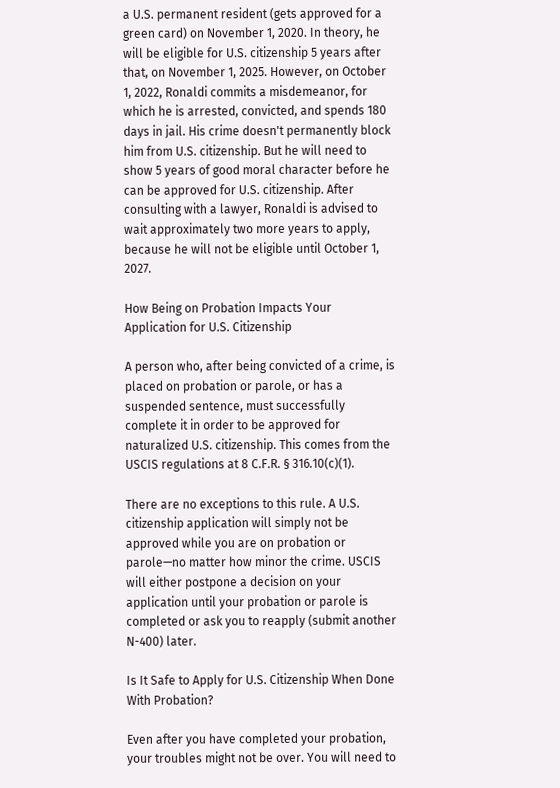a U.S. permanent resident (gets approved for a green card) on November 1, 2020. In theory, he will be eligible for U.S. citizenship 5 years after that, on November 1, 2025. However, on October 1, 2022, Ronaldi commits a misdemeanor, for which he is arrested, convicted, and spends 180 days in jail. His crime doesn't permanently block him from U.S. citizenship. But he will need to show 5 years of good moral character before he can be approved for U.S. citizenship. After consulting with a lawyer, Ronaldi is advised to wait approximately two more years to apply, because he will not be eligible until October 1, 2027.

How Being on Probation Impacts Your Application for U.S. Citizenship

A person who, after being convicted of a crime, is placed on probation or parole, or has a suspended sentence, must successfully complete it in order to be approved for naturalized U.S. citizenship. This comes from the USCIS regulations at 8 C.F.R. § 316.10(c)(1).

There are no exceptions to this rule. A U.S. citizenship application will simply not be approved while you are on probation or parole—no matter how minor the crime. USCIS will either postpone a decision on your application until your probation or parole is completed or ask you to reapply (submit another N-400) later.

Is It Safe to Apply for U.S. Citizenship When Done With Probation?

Even after you have completed your probation, your troubles might not be over. You will need to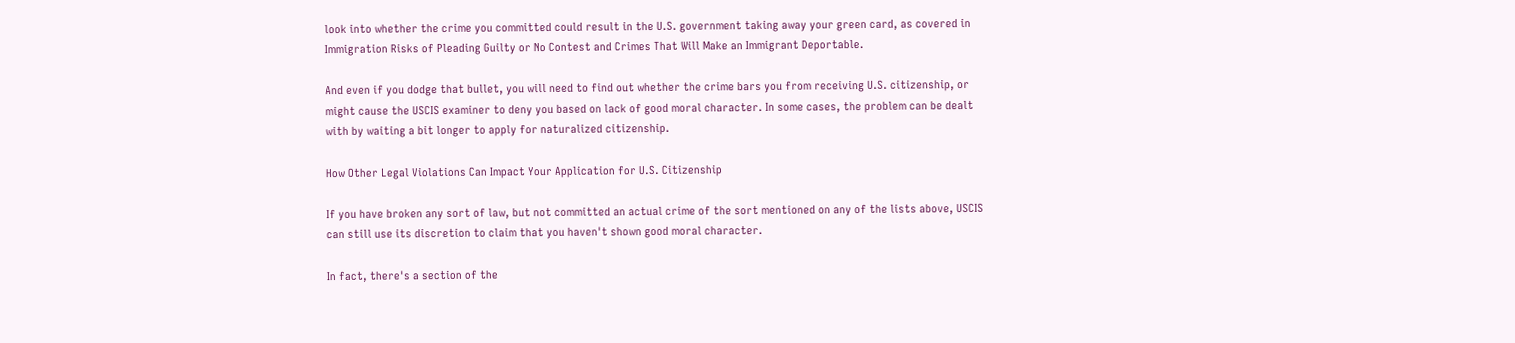look into whether the crime you committed could result in the U.S. government taking away your green card, as covered in Immigration Risks of Pleading Guilty or No Contest and Crimes That Will Make an Immigrant Deportable.

And even if you dodge that bullet, you will need to find out whether the crime bars you from receiving U.S. citizenship, or might cause the USCIS examiner to deny you based on lack of good moral character. In some cases, the problem can be dealt with by waiting a bit longer to apply for naturalized citizenship.

How Other Legal Violations Can Impact Your Application for U.S. Citizenship

If you have broken any sort of law, but not committed an actual crime of the sort mentioned on any of the lists above, USCIS can still use its discretion to claim that you haven't shown good moral character.

In fact, there's a section of the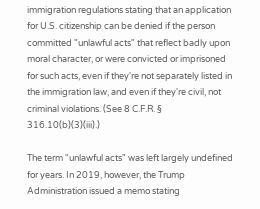immigration regulations stating that an application for U.S. citizenship can be denied if the person committed "unlawful acts" that reflect badly upon moral character, or were convicted or imprisoned for such acts, even if they're not separately listed in the immigration law, and even if they're civil, not criminal violations. (See 8 C.F.R. § 316.10(b)(3)(iii).)

The term "unlawful acts" was left largely undefined for years. In 2019, however, the Trump Administration issued a memo stating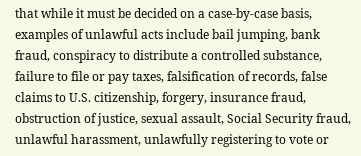that while it must be decided on a case-by-case basis, examples of unlawful acts include bail jumping, bank fraud, conspiracy to distribute a controlled substance, failure to file or pay taxes, falsification of records, false claims to U.S. citizenship, forgery, insurance fraud, obstruction of justice, sexual assault, Social Security fraud, unlawful harassment, unlawfully registering to vote or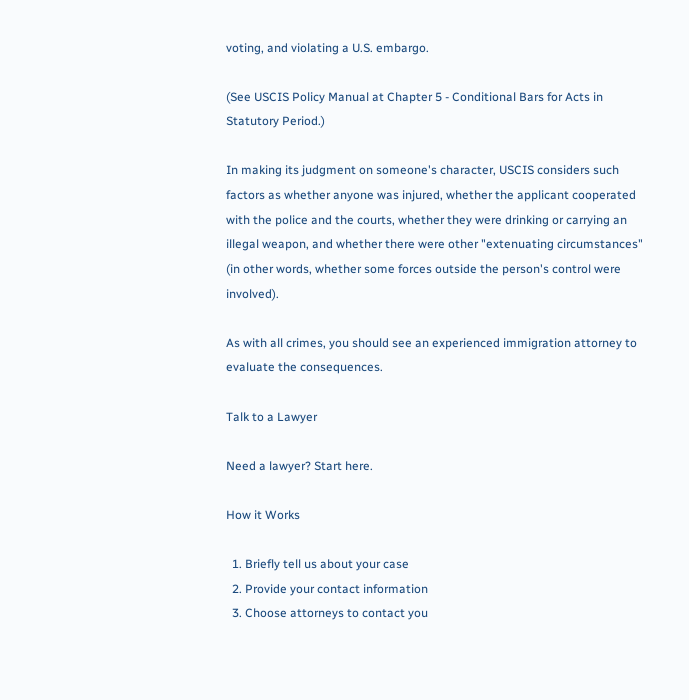voting, and violating a U.S. embargo.

(See USCIS Policy Manual at Chapter 5 - Conditional Bars for Acts in Statutory Period.)

In making its judgment on someone's character, USCIS considers such factors as whether anyone was injured, whether the applicant cooperated with the police and the courts, whether they were drinking or carrying an illegal weapon, and whether there were other "extenuating circumstances" (in other words, whether some forces outside the person's control were involved).

As with all crimes, you should see an experienced immigration attorney to evaluate the consequences.

Talk to a Lawyer

Need a lawyer? Start here.

How it Works

  1. Briefly tell us about your case
  2. Provide your contact information
  3. Choose attorneys to contact you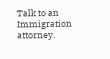Talk to an Immigration attorney.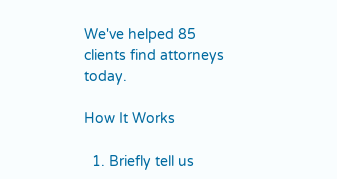We've helped 85 clients find attorneys today.

How It Works

  1. Briefly tell us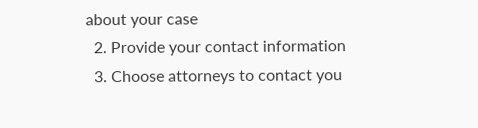about your case
  2. Provide your contact information
  3. Choose attorneys to contact you